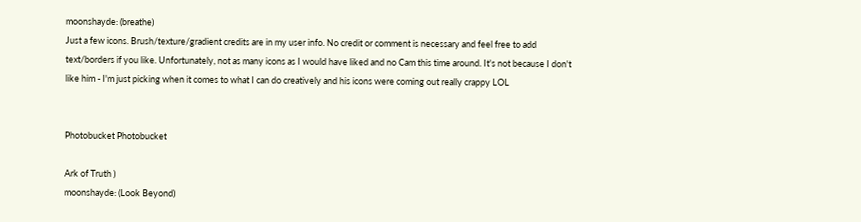moonshayde: (breathe)
Just a few icons. Brush/texture/gradient credits are in my user info. No credit or comment is necessary and feel free to add text/borders if you like. Unfortunately, not as many icons as I would have liked and no Cam this time around. It's not because I don't like him - I'm just picking when it comes to what I can do creatively and his icons were coming out really crappy LOL


Photobucket Photobucket

Ark of Truth )
moonshayde: (Look Beyond)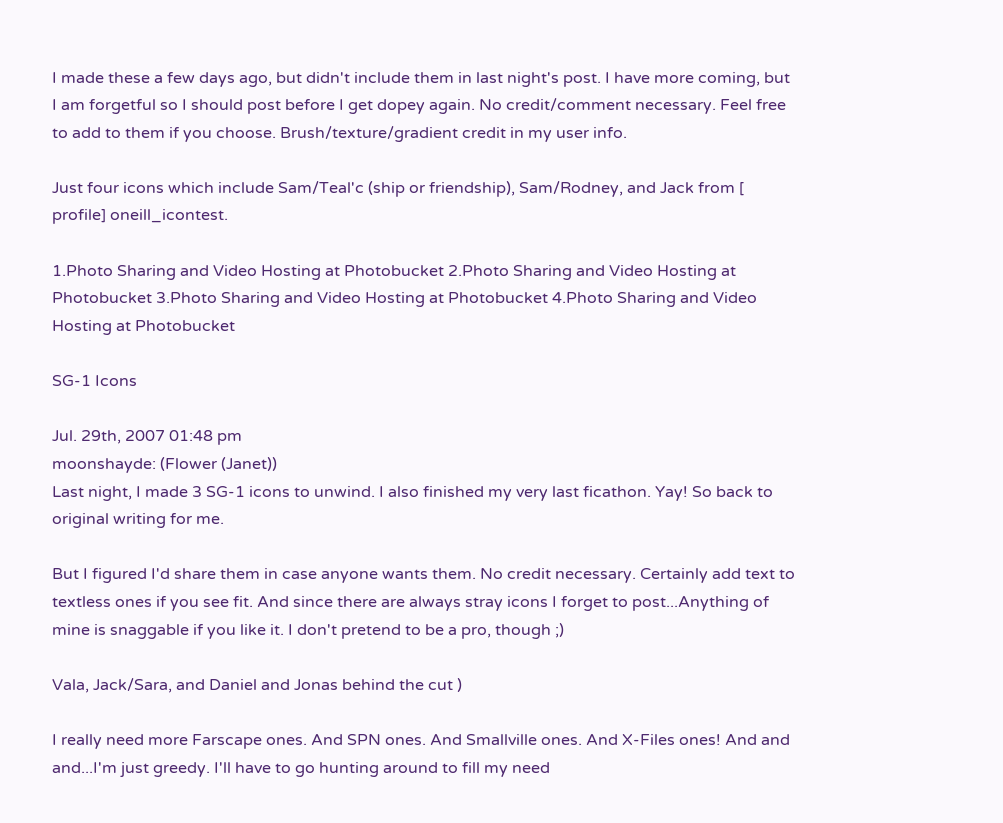I made these a few days ago, but didn't include them in last night's post. I have more coming, but I am forgetful so I should post before I get dopey again. No credit/comment necessary. Feel free to add to them if you choose. Brush/texture/gradient credit in my user info.

Just four icons which include Sam/Teal'c (ship or friendship), Sam/Rodney, and Jack from [ profile] oneill_icontest.

1.Photo Sharing and Video Hosting at Photobucket 2.Photo Sharing and Video Hosting at Photobucket 3.Photo Sharing and Video Hosting at Photobucket 4.Photo Sharing and Video Hosting at Photobucket

SG-1 Icons

Jul. 29th, 2007 01:48 pm
moonshayde: (Flower (Janet))
Last night, I made 3 SG-1 icons to unwind. I also finished my very last ficathon. Yay! So back to original writing for me.

But I figured I'd share them in case anyone wants them. No credit necessary. Certainly add text to textless ones if you see fit. And since there are always stray icons I forget to post...Anything of mine is snaggable if you like it. I don't pretend to be a pro, though ;)

Vala, Jack/Sara, and Daniel and Jonas behind the cut )

I really need more Farscape ones. And SPN ones. And Smallville ones. And X-Files ones! And and and...I'm just greedy. I'll have to go hunting around to fill my need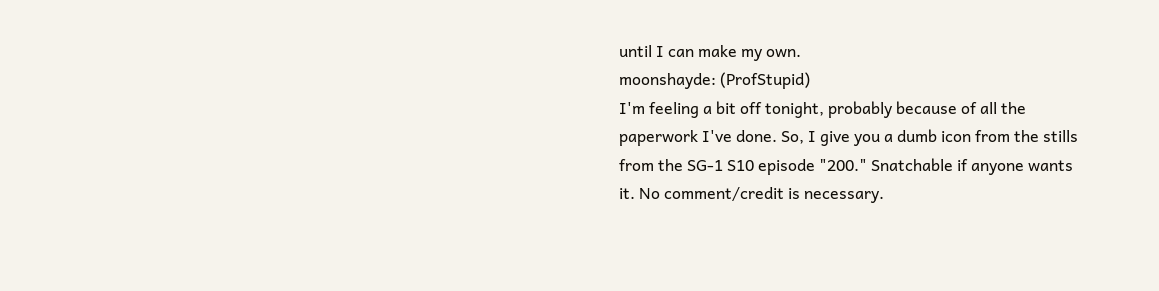until I can make my own.
moonshayde: (ProfStupid)
I'm feeling a bit off tonight, probably because of all the paperwork I've done. So, I give you a dumb icon from the stills from the SG-1 S10 episode "200." Snatchable if anyone wants it. No comment/credit is necessary.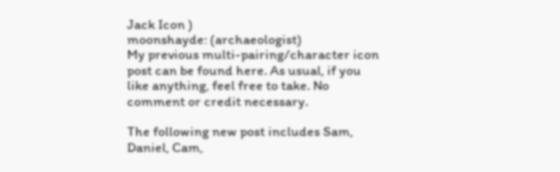Jack Icon )
moonshayde: (archaeologist)
My previous multi-pairing/character icon post can be found here. As usual, if you like anything, feel free to take. No comment or credit necessary.

The following new post includes Sam, Daniel, Cam,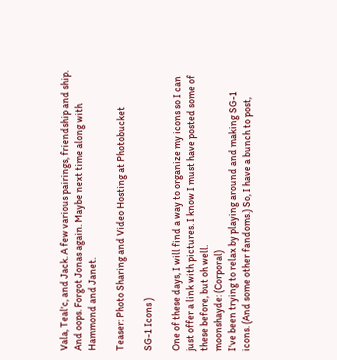Vala, Teal'c, and Jack. A few various pairings, friendship and ship. And oops. Forgot Jonas again. Maybe next time along with Hammond and Janet.

Teaser: Photo Sharing and Video Hosting at Photobucket

SG-1 Icons )

One of these days, I will find a way to organize my icons so I can just offer a link with pictures. I know I must have posted some of these before, but oh well.
moonshayde: (Corporal)
I've been trying to relax by playing around and making SG-1 icons. (And some other fandoms.) So, I have a bunch to post,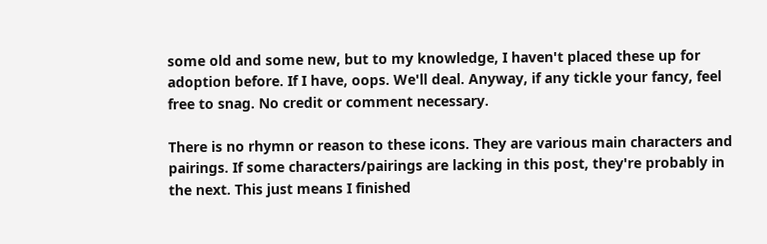some old and some new, but to my knowledge, I haven't placed these up for adoption before. If I have, oops. We'll deal. Anyway, if any tickle your fancy, feel free to snag. No credit or comment necessary.

There is no rhymn or reason to these icons. They are various main characters and pairings. If some characters/pairings are lacking in this post, they're probably in the next. This just means I finished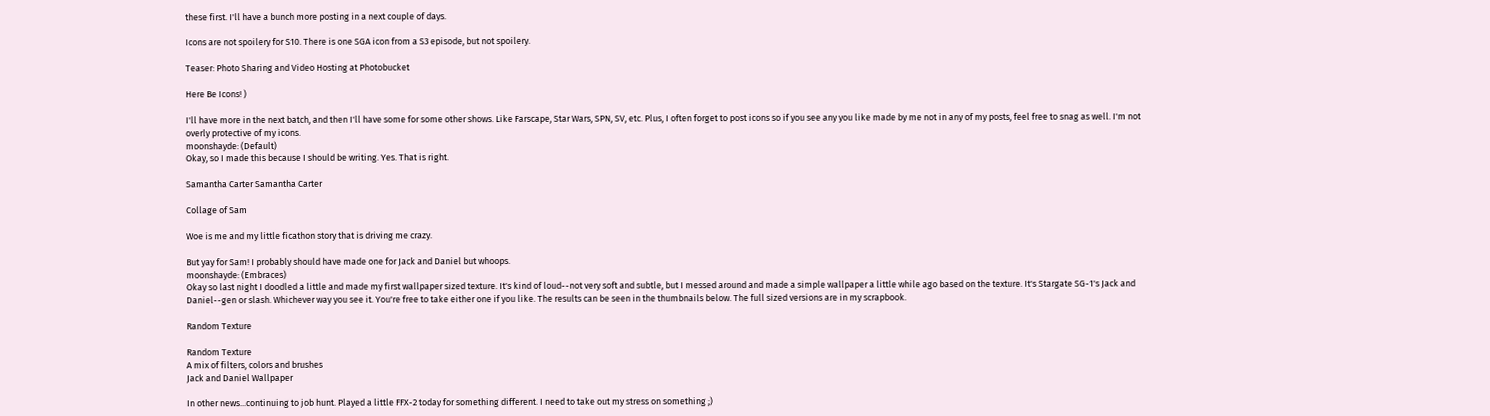these first. I'll have a bunch more posting in a next couple of days.

Icons are not spoilery for S10. There is one SGA icon from a S3 episode, but not spoilery.

Teaser: Photo Sharing and Video Hosting at Photobucket

Here Be Icons! )

I'll have more in the next batch, and then I'll have some for some other shows. Like Farscape, Star Wars, SPN, SV, etc. Plus, I often forget to post icons so if you see any you like made by me not in any of my posts, feel free to snag as well. I'm not overly protective of my icons.
moonshayde: (Default)
Okay, so I made this because I should be writing. Yes. That is right.

Samantha Carter Samantha Carter

Collage of Sam

Woe is me and my little ficathon story that is driving me crazy.

But yay for Sam! I probably should have made one for Jack and Daniel but whoops.
moonshayde: (Embraces)
Okay so last night I doodled a little and made my first wallpaper sized texture. It's kind of loud--not very soft and subtle, but I messed around and made a simple wallpaper a little while ago based on the texture. It's Stargate SG-1's Jack and Daniel--gen or slash. Whichever way you see it. You're free to take either one if you like. The results can be seen in the thumbnails below. The full sized versions are in my scrapbook.

Random Texture

Random Texture
A mix of filters, colors and brushes
Jack and Daniel Wallpaper

In other news...continuing to job hunt. Played a little FFX-2 today for something different. I need to take out my stress on something ;)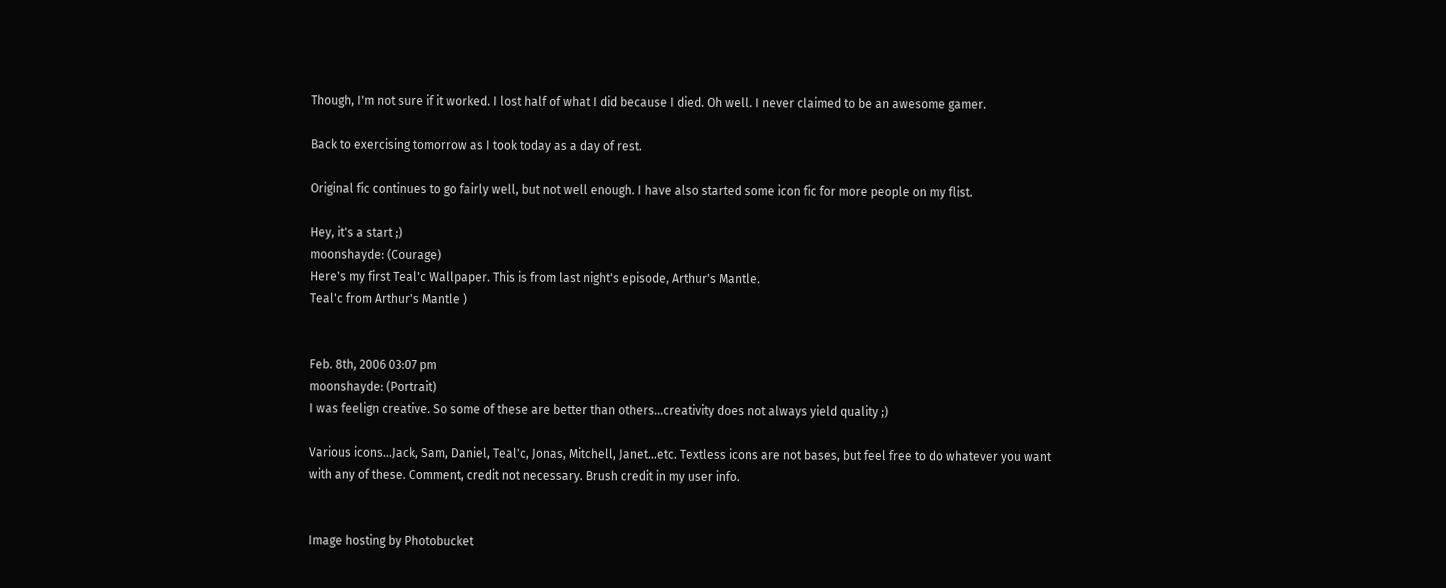Though, I'm not sure if it worked. I lost half of what I did because I died. Oh well. I never claimed to be an awesome gamer.

Back to exercising tomorrow as I took today as a day of rest.

Original fic continues to go fairly well, but not well enough. I have also started some icon fic for more people on my flist.

Hey, it's a start ;)
moonshayde: (Courage)
Here's my first Teal'c Wallpaper. This is from last night's episode, Arthur's Mantle.
Teal'c from Arthur's Mantle )


Feb. 8th, 2006 03:07 pm
moonshayde: (Portrait)
I was feelign creative. So some of these are better than others...creativity does not always yield quality ;)

Various icons...Jack, Sam, Daniel, Teal'c, Jonas, Mitchell, Janet...etc. Textless icons are not bases, but feel free to do whatever you want with any of these. Comment, credit not necessary. Brush credit in my user info.


Image hosting by Photobucket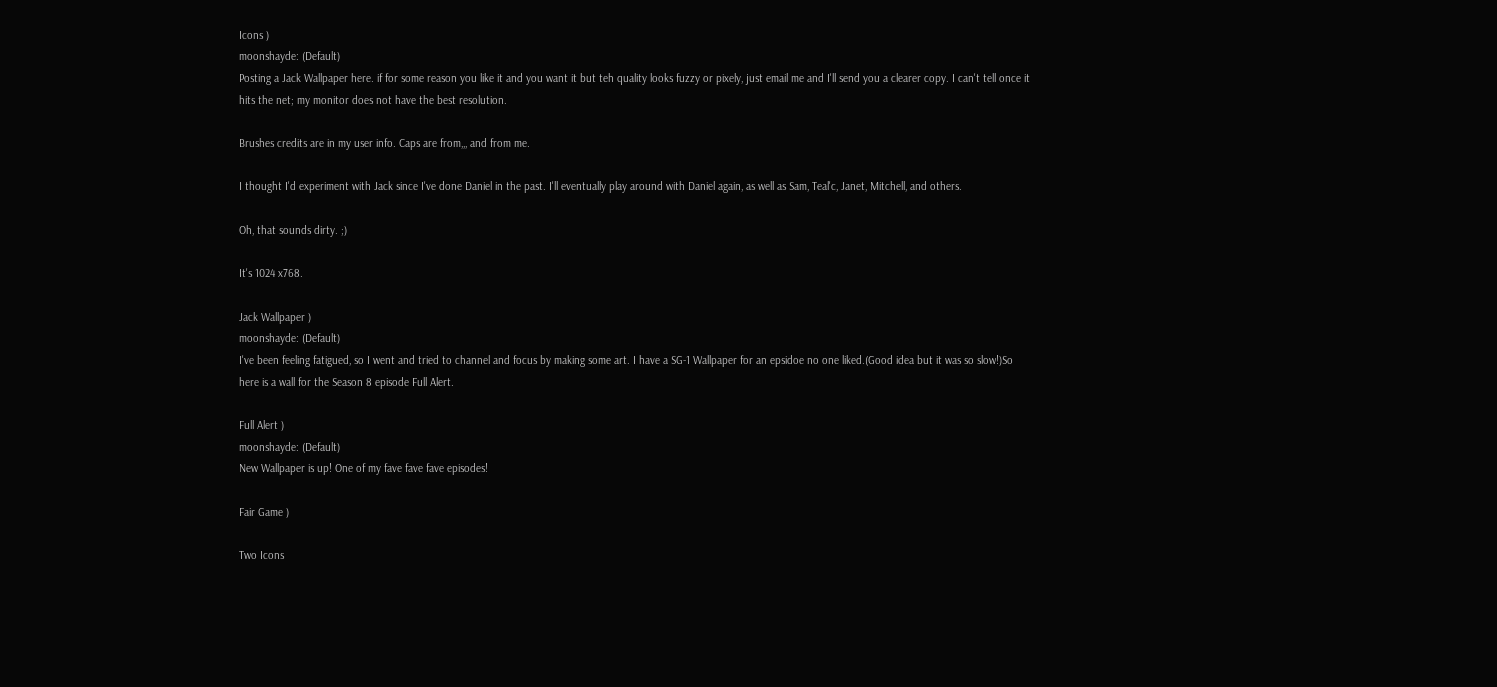Icons )
moonshayde: (Default)
Posting a Jack Wallpaper here. if for some reason you like it and you want it but teh quality looks fuzzy or pixely, just email me and I'll send you a clearer copy. I can't tell once it hits the net; my monitor does not have the best resolution.

Brushes credits are in my user info. Caps are from,,, and from me.

I thought I'd experiment with Jack since I've done Daniel in the past. I'll eventually play around with Daniel again, as well as Sam, Teal'c, Janet, Mitchell, and others.

Oh, that sounds dirty. ;)

It's 1024 x768.

Jack Wallpaper )
moonshayde: (Default)
I've been feeling fatigued, so I went and tried to channel and focus by making some art. I have a SG-1 Wallpaper for an epsidoe no one liked.(Good idea but it was so slow!)So here is a wall for the Season 8 episode Full Alert.

Full Alert )
moonshayde: (Default)
New Wallpaper is up! One of my fave fave fave episodes!

Fair Game )

Two Icons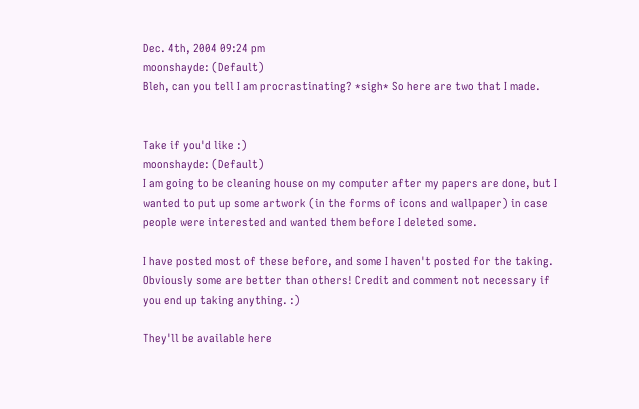Dec. 4th, 2004 09:24 pm
moonshayde: (Default)
Bleh, can you tell I am procrastinating? *sigh* So here are two that I made.


Take if you'd like :)
moonshayde: (Default)
I am going to be cleaning house on my computer after my papers are done, but I wanted to put up some artwork (in the forms of icons and wallpaper) in case people were interested and wanted them before I deleted some.

I have posted most of these before, and some I haven't posted for the taking. Obviously some are better than others! Credit and comment not necessary if you end up taking anything. :)

They'll be available here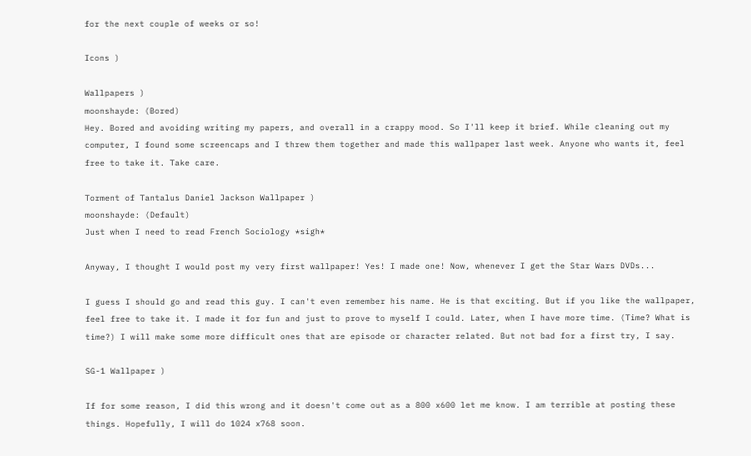for the next couple of weeks or so!

Icons )

Wallpapers )
moonshayde: (Bored)
Hey. Bored and avoiding writing my papers, and overall in a crappy mood. So I'll keep it brief. While cleaning out my computer, I found some screencaps and I threw them together and made this wallpaper last week. Anyone who wants it, feel free to take it. Take care.

Torment of Tantalus Daniel Jackson Wallpaper )
moonshayde: (Default)
Just when I need to read French Sociology *sigh*

Anyway, I thought I would post my very first wallpaper! Yes! I made one! Now, whenever I get the Star Wars DVDs...

I guess I should go and read this guy. I can't even remember his name. He is that exciting. But if you like the wallpaper, feel free to take it. I made it for fun and just to prove to myself I could. Later, when I have more time. (Time? What is time?) I will make some more difficult ones that are episode or character related. But not bad for a first try, I say.

SG-1 Wallpaper )

If for some reason, I did this wrong and it doesn't come out as a 800 x600 let me know. I am terrible at posting these things. Hopefully, I will do 1024 x768 soon.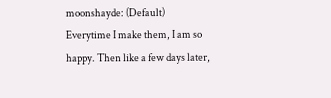moonshayde: (Default)
Everytime I make them, I am so happy. Then like a few days later,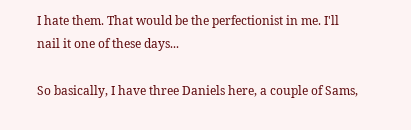I hate them. That would be the perfectionist in me. I'll nail it one of these days...

So basically, I have three Daniels here, a couple of Sams,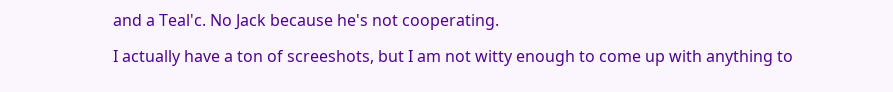and a Teal'c. No Jack because he's not cooperating.

I actually have a ton of screeshots, but I am not witty enough to come up with anything to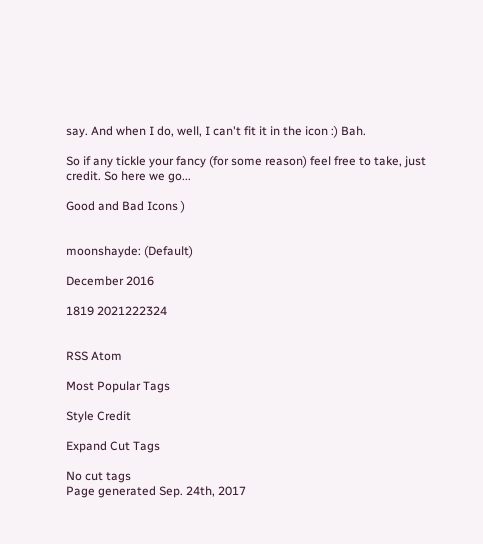say. And when I do, well, I can't fit it in the icon :) Bah.

So if any tickle your fancy (for some reason) feel free to take, just credit. So here we go...

Good and Bad Icons )


moonshayde: (Default)

December 2016

1819 2021222324


RSS Atom

Most Popular Tags

Style Credit

Expand Cut Tags

No cut tags
Page generated Sep. 24th, 2017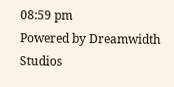08:59 pm
Powered by Dreamwidth Studios